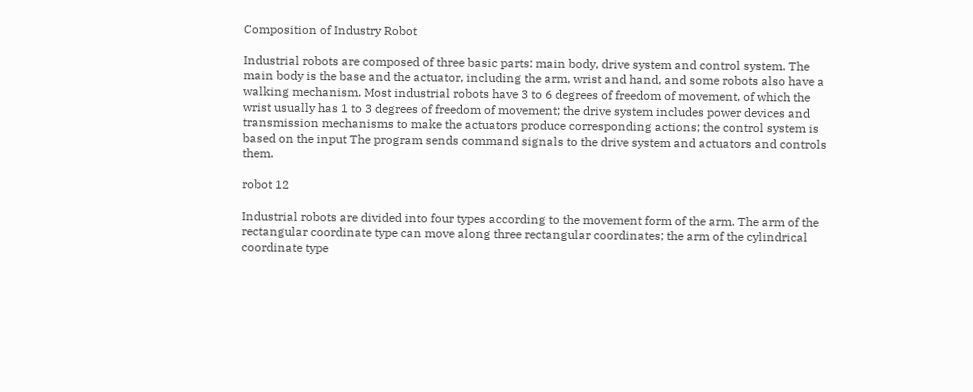Composition of Industry Robot

Industrial robots are composed of three basic parts: main body, drive system and control system. The main body is the base and the actuator, including the arm, wrist and hand, and some robots also have a walking mechanism. Most industrial robots have 3 to 6 degrees of freedom of movement, of which the wrist usually has 1 to 3 degrees of freedom of movement; the drive system includes power devices and transmission mechanisms to make the actuators produce corresponding actions; the control system is based on the input The program sends command signals to the drive system and actuators and controls them.

robot 12

Industrial robots are divided into four types according to the movement form of the arm. The arm of the rectangular coordinate type can move along three rectangular coordinates; the arm of the cylindrical coordinate type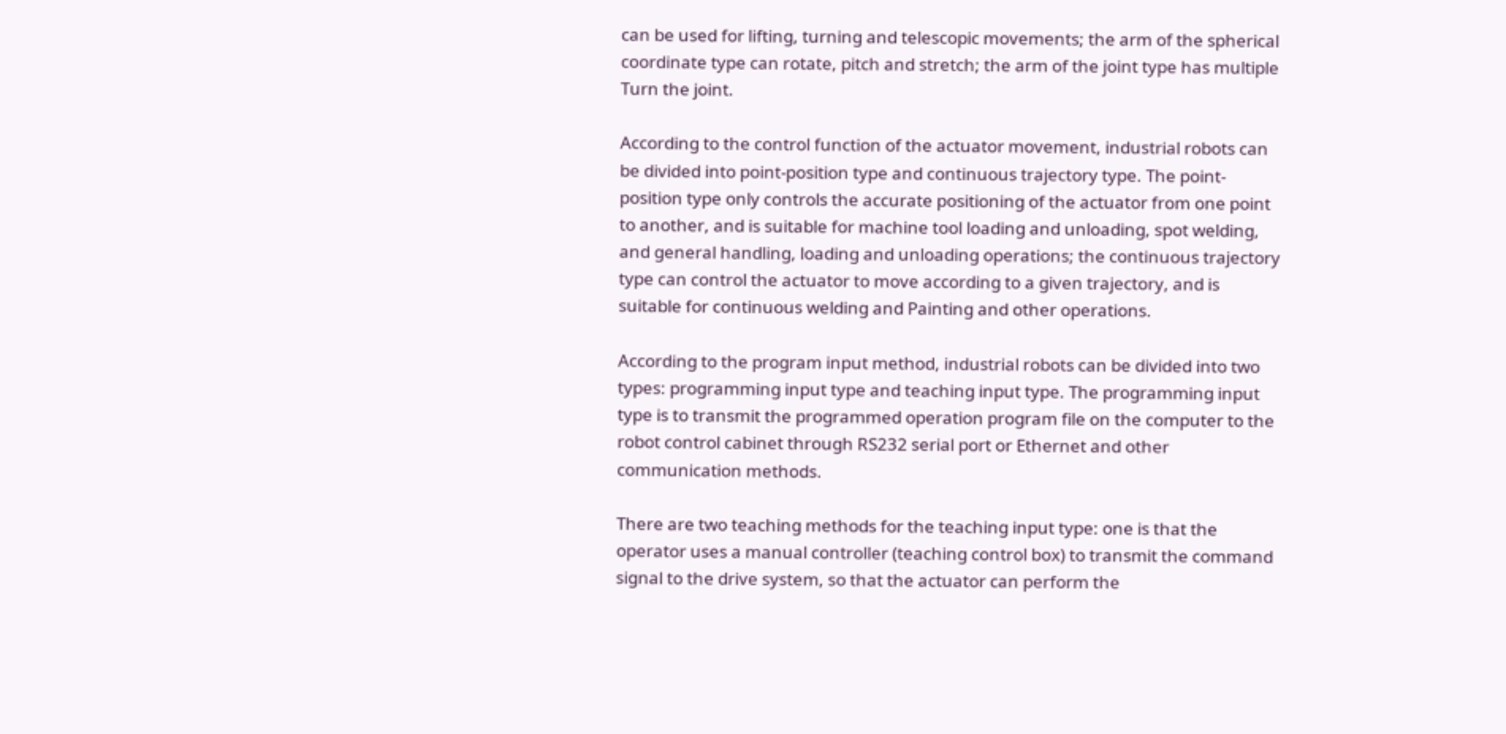can be used for lifting, turning and telescopic movements; the arm of the spherical coordinate type can rotate, pitch and stretch; the arm of the joint type has multiple Turn the joint.

According to the control function of the actuator movement, industrial robots can be divided into point-position type and continuous trajectory type. The point-position type only controls the accurate positioning of the actuator from one point to another, and is suitable for machine tool loading and unloading, spot welding, and general handling, loading and unloading operations; the continuous trajectory type can control the actuator to move according to a given trajectory, and is suitable for continuous welding and Painting and other operations.

According to the program input method, industrial robots can be divided into two types: programming input type and teaching input type. The programming input type is to transmit the programmed operation program file on the computer to the robot control cabinet through RS232 serial port or Ethernet and other communication methods.

There are two teaching methods for the teaching input type: one is that the operator uses a manual controller (teaching control box) to transmit the command signal to the drive system, so that the actuator can perform the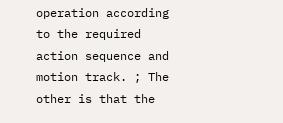operation according to the required action sequence and motion track. ; The other is that the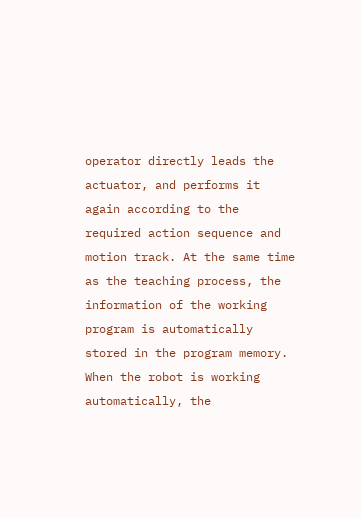operator directly leads the actuator, and performs it again according to the required action sequence and motion track. At the same time as the teaching process, the information of the working program is automatically stored in the program memory. When the robot is working automatically, the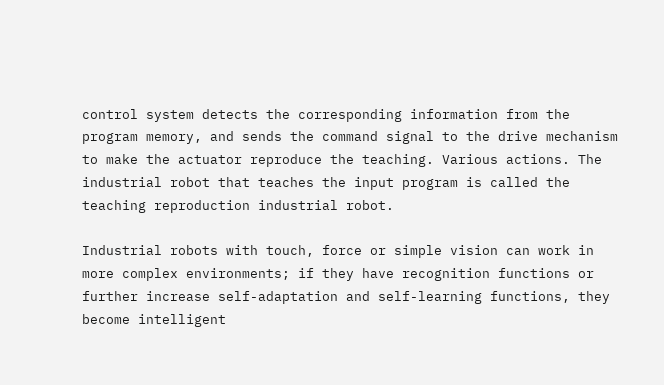control system detects the corresponding information from the program memory, and sends the command signal to the drive mechanism to make the actuator reproduce the teaching. Various actions. The industrial robot that teaches the input program is called the teaching reproduction industrial robot.

Industrial robots with touch, force or simple vision can work in more complex environments; if they have recognition functions or further increase self-adaptation and self-learning functions, they become intelligent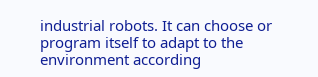industrial robots. It can choose or program itself to adapt to the environment according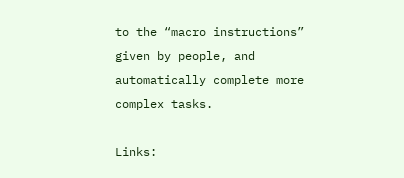to the “macro instructions” given by people, and automatically complete more complex tasks.

Links: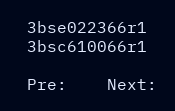3bse022366r1           3bsc610066r1

Pre:    Next: